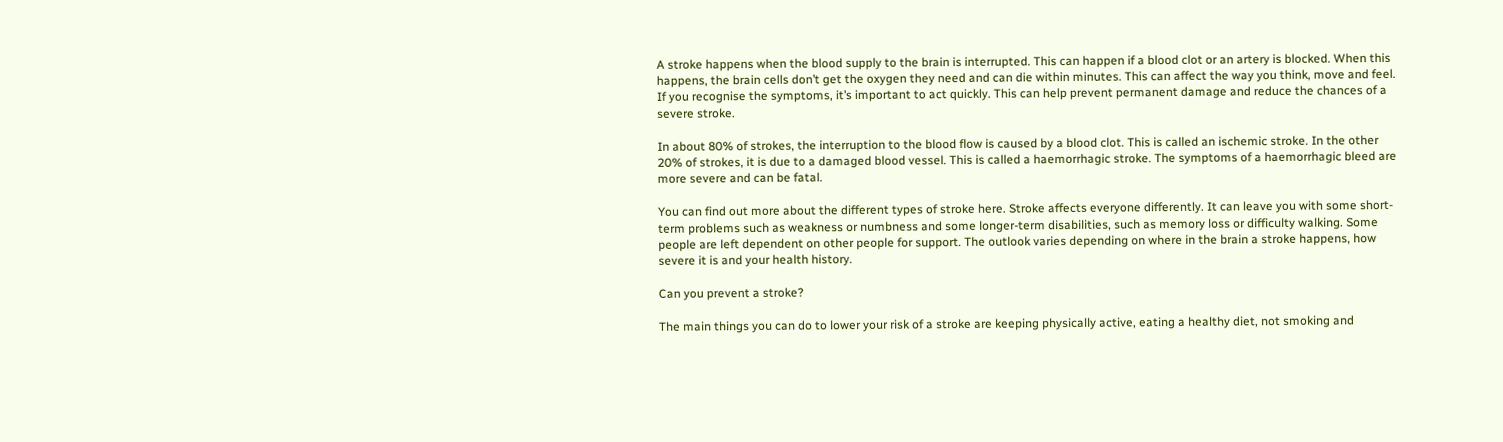A stroke happens when the blood supply to the brain is interrupted. This can happen if a blood clot or an artery is blocked. When this happens, the brain cells don’t get the oxygen they need and can die within minutes. This can affect the way you think, move and feel. If you recognise the symptoms, it’s important to act quickly. This can help prevent permanent damage and reduce the chances of a severe stroke.

In about 80% of strokes, the interruption to the blood flow is caused by a blood clot. This is called an ischemic stroke. In the other 20% of strokes, it is due to a damaged blood vessel. This is called a haemorrhagic stroke. The symptoms of a haemorrhagic bleed are more severe and can be fatal.

You can find out more about the different types of stroke here. Stroke affects everyone differently. It can leave you with some short-term problems such as weakness or numbness and some longer-term disabilities, such as memory loss or difficulty walking. Some people are left dependent on other people for support. The outlook varies depending on where in the brain a stroke happens, how severe it is and your health history.

Can you prevent a stroke?

The main things you can do to lower your risk of a stroke are keeping physically active, eating a healthy diet, not smoking and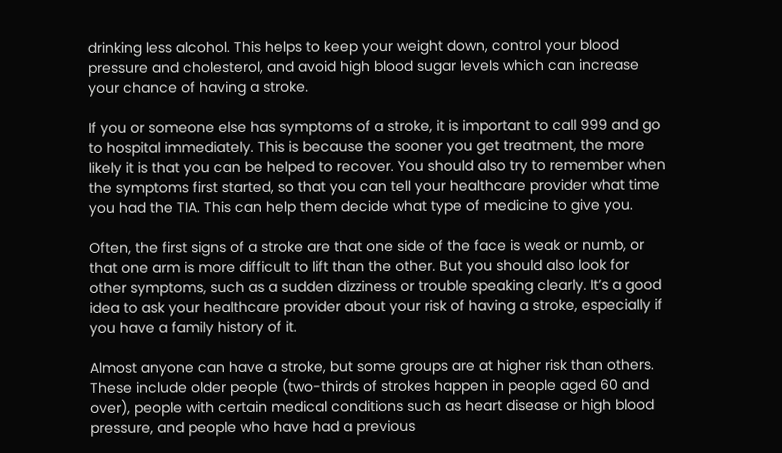drinking less alcohol. This helps to keep your weight down, control your blood pressure and cholesterol, and avoid high blood sugar levels which can increase your chance of having a stroke.

If you or someone else has symptoms of a stroke, it is important to call 999 and go to hospital immediately. This is because the sooner you get treatment, the more likely it is that you can be helped to recover. You should also try to remember when the symptoms first started, so that you can tell your healthcare provider what time you had the TIA. This can help them decide what type of medicine to give you.

Often, the first signs of a stroke are that one side of the face is weak or numb, or that one arm is more difficult to lift than the other. But you should also look for other symptoms, such as a sudden dizziness or trouble speaking clearly. It’s a good idea to ask your healthcare provider about your risk of having a stroke, especially if you have a family history of it.

Almost anyone can have a stroke, but some groups are at higher risk than others. These include older people (two-thirds of strokes happen in people aged 60 and over), people with certain medical conditions such as heart disease or high blood pressure, and people who have had a previous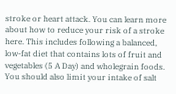stroke or heart attack. You can learn more about how to reduce your risk of a stroke here. This includes following a balanced, low-fat diet that contains lots of fruit and vegetables (5 A Day) and wholegrain foods. You should also limit your intake of salt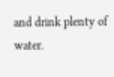and drink plenty of water.